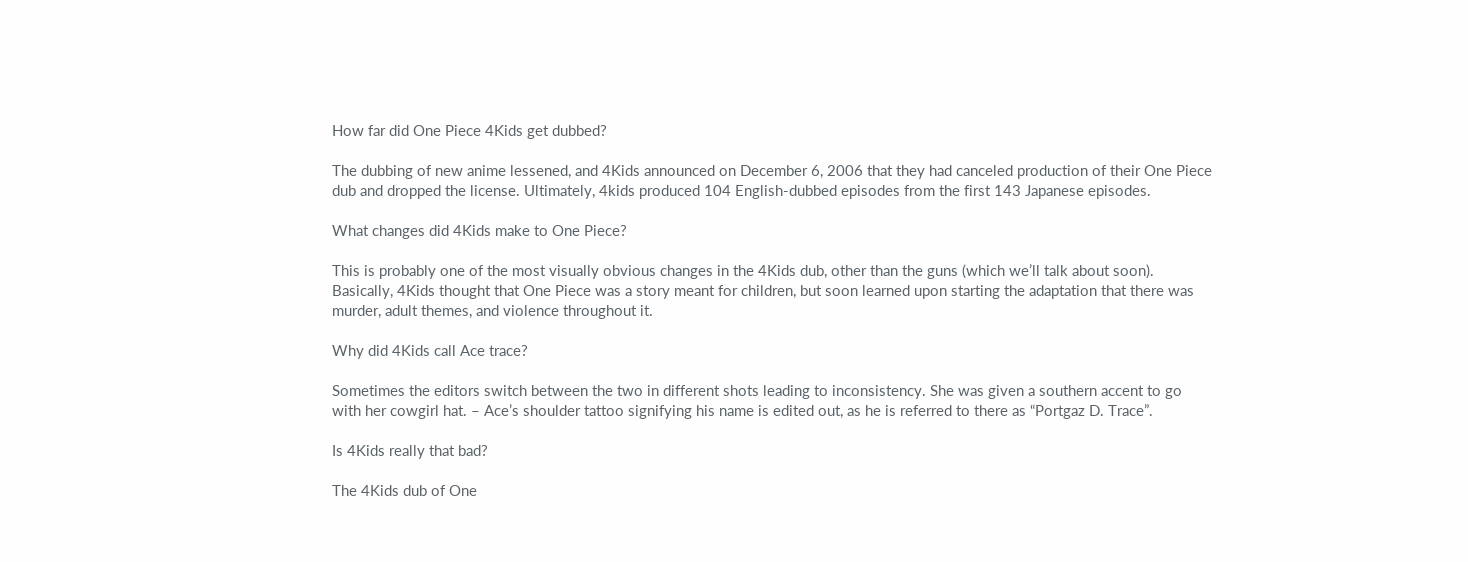How far did One Piece 4Kids get dubbed?

The dubbing of new anime lessened, and 4Kids announced on December 6, 2006 that they had canceled production of their One Piece dub and dropped the license. Ultimately, 4kids produced 104 English-dubbed episodes from the first 143 Japanese episodes.

What changes did 4Kids make to One Piece?

This is probably one of the most visually obvious changes in the 4Kids dub, other than the guns (which we’ll talk about soon). Basically, 4Kids thought that One Piece was a story meant for children, but soon learned upon starting the adaptation that there was murder, adult themes, and violence throughout it.

Why did 4Kids call Ace trace?

Sometimes the editors switch between the two in different shots leading to inconsistency. She was given a southern accent to go with her cowgirl hat. – Ace’s shoulder tattoo signifying his name is edited out, as he is referred to there as “Portgaz D. Trace”.

Is 4Kids really that bad?

The 4Kids dub of One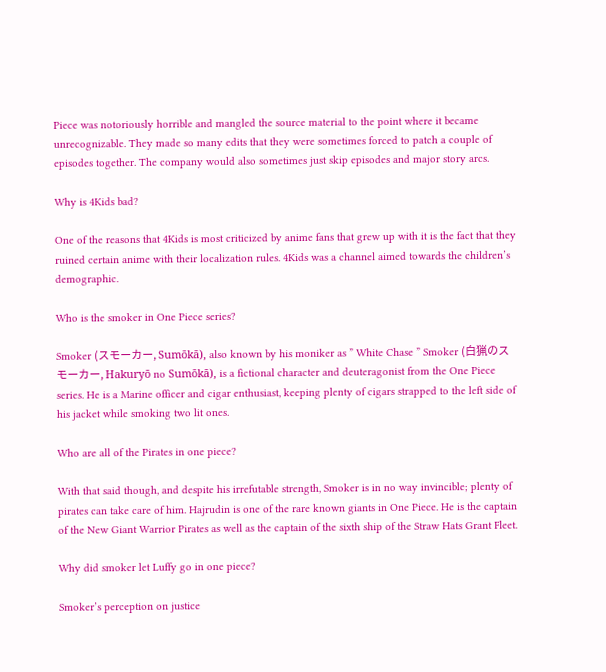Piece was notoriously horrible and mangled the source material to the point where it became unrecognizable. They made so many edits that they were sometimes forced to patch a couple of episodes together. The company would also sometimes just skip episodes and major story arcs.

Why is 4Kids bad?

One of the reasons that 4Kids is most criticized by anime fans that grew up with it is the fact that they ruined certain anime with their localization rules. 4Kids was a channel aimed towards the children’s demographic.

Who is the smoker in One Piece series?

Smoker (スモーカー, Sumōkā), also known by his moniker as ” White Chase ” Smoker (白猟のスモーカー, Hakuryō no Sumōkā), is a fictional character and deuteragonist from the One Piece series. He is a Marine officer and cigar enthusiast, keeping plenty of cigars strapped to the left side of his jacket while smoking two lit ones.

Who are all of the Pirates in one piece?

With that said though, and despite his irrefutable strength, Smoker is in no way invincible; plenty of pirates can take care of him. Hajrudin is one of the rare known giants in One Piece. He is the captain of the New Giant Warrior Pirates as well as the captain of the sixth ship of the Straw Hats Grant Fleet.

Why did smoker let Luffy go in one piece?

Smoker’s perception on justice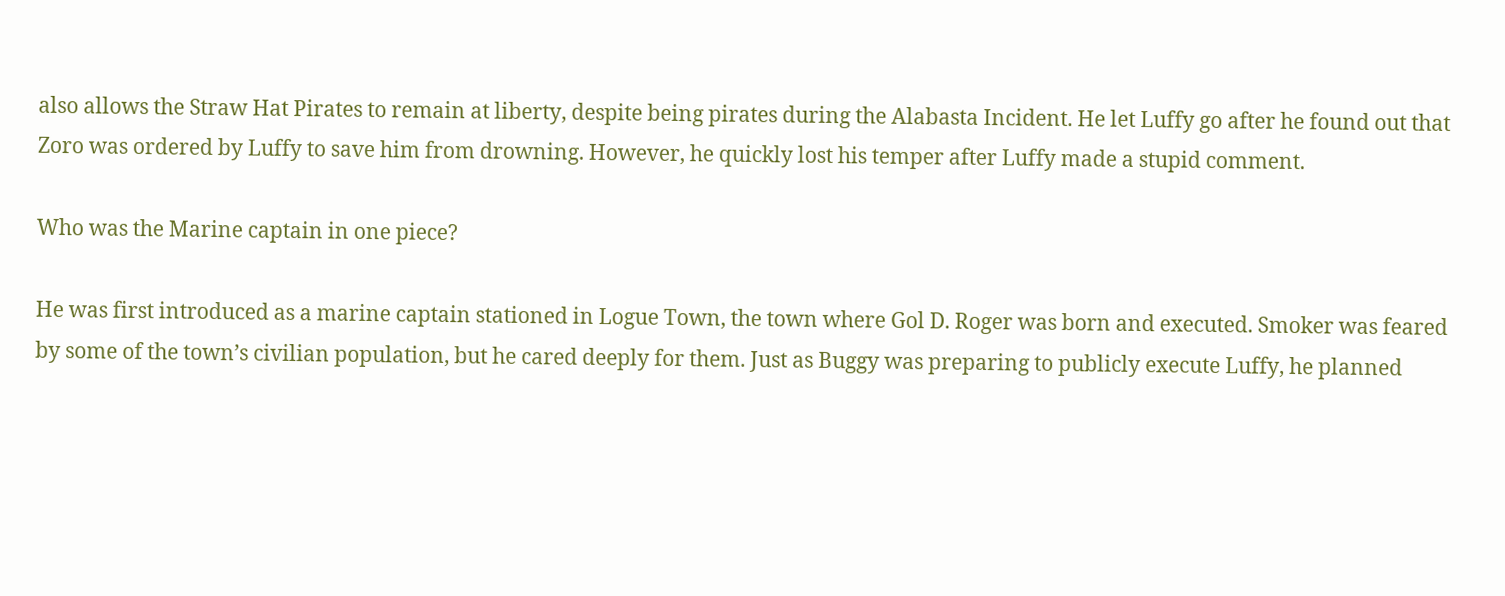also allows the Straw Hat Pirates to remain at liberty, despite being pirates during the Alabasta Incident. He let Luffy go after he found out that Zoro was ordered by Luffy to save him from drowning. However, he quickly lost his temper after Luffy made a stupid comment.

Who was the Marine captain in one piece?

He was first introduced as a marine captain stationed in Logue Town, the town where Gol D. Roger was born and executed. Smoker was feared by some of the town’s civilian population, but he cared deeply for them. Just as Buggy was preparing to publicly execute Luffy, he planned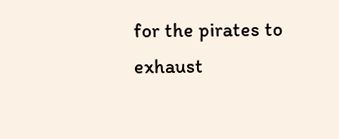for the pirates to exhaust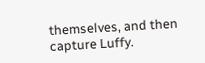themselves, and then capture Luffy.